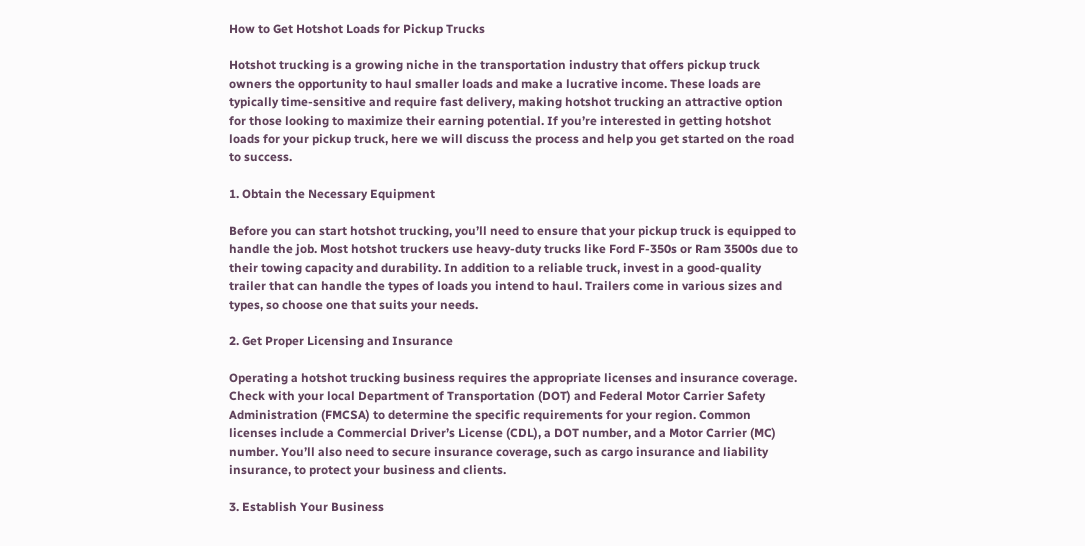How to Get Hotshot Loads for Pickup Trucks

Hotshot trucking is a growing niche in the transportation industry that offers pickup truck owners the opportunity to haul smaller loads and make a lucrative income. These loads are typically time-sensitive and require fast delivery, making hotshot trucking an attractive option for those looking to maximize their earning potential. If you’re interested in getting hotshot loads for your pickup truck, here we will discuss the process and help you get started on the road to success.

1. Obtain the Necessary Equipment

Before you can start hotshot trucking, you’ll need to ensure that your pickup truck is equipped to handle the job. Most hotshot truckers use heavy-duty trucks like Ford F-350s or Ram 3500s due to their towing capacity and durability. In addition to a reliable truck, invest in a good-quality trailer that can handle the types of loads you intend to haul. Trailers come in various sizes and types, so choose one that suits your needs.

2. Get Proper Licensing and Insurance

Operating a hotshot trucking business requires the appropriate licenses and insurance coverage. Check with your local Department of Transportation (DOT) and Federal Motor Carrier Safety Administration (FMCSA) to determine the specific requirements for your region. Common licenses include a Commercial Driver’s License (CDL), a DOT number, and a Motor Carrier (MC) number. You’ll also need to secure insurance coverage, such as cargo insurance and liability insurance, to protect your business and clients.

3. Establish Your Business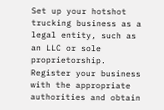Set up your hotshot trucking business as a legal entity, such as an LLC or sole proprietorship. Register your business with the appropriate authorities and obtain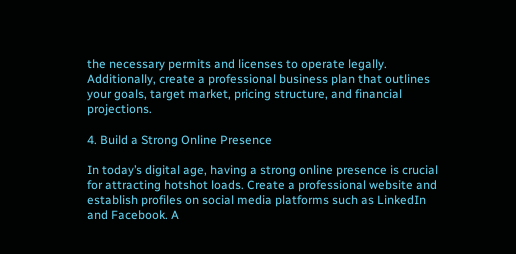the necessary permits and licenses to operate legally. Additionally, create a professional business plan that outlines your goals, target market, pricing structure, and financial projections.

4. Build a Strong Online Presence

In today’s digital age, having a strong online presence is crucial for attracting hotshot loads. Create a professional website and establish profiles on social media platforms such as LinkedIn and Facebook. A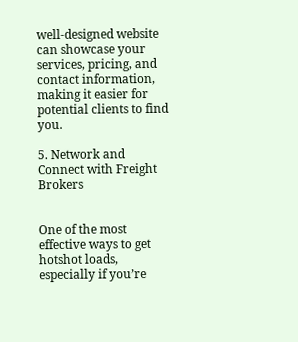well-designed website can showcase your services, pricing, and contact information, making it easier for potential clients to find you.

5. Network and Connect with Freight Brokers


One of the most effective ways to get hotshot loads, especially if you’re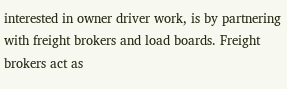interested in owner driver work, is by partnering with freight brokers and load boards. Freight brokers act as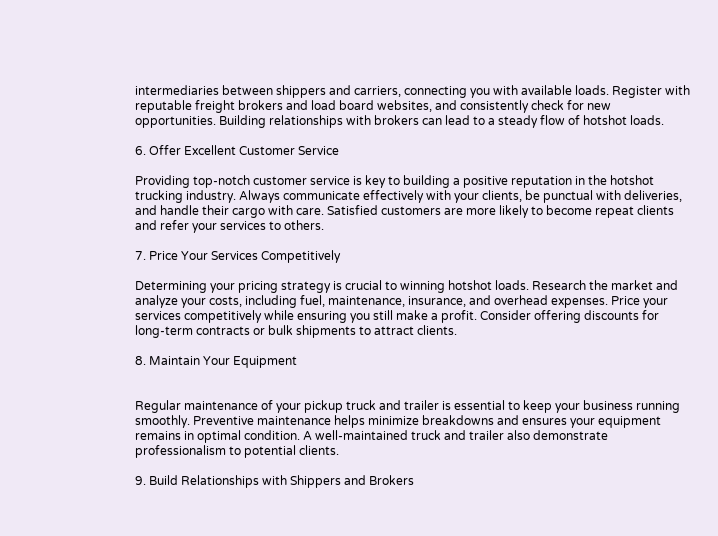intermediaries between shippers and carriers, connecting you with available loads. Register with reputable freight brokers and load board websites, and consistently check for new opportunities. Building relationships with brokers can lead to a steady flow of hotshot loads.

6. Offer Excellent Customer Service

Providing top-notch customer service is key to building a positive reputation in the hotshot trucking industry. Always communicate effectively with your clients, be punctual with deliveries, and handle their cargo with care. Satisfied customers are more likely to become repeat clients and refer your services to others.

7. Price Your Services Competitively

Determining your pricing strategy is crucial to winning hotshot loads. Research the market and analyze your costs, including fuel, maintenance, insurance, and overhead expenses. Price your services competitively while ensuring you still make a profit. Consider offering discounts for long-term contracts or bulk shipments to attract clients.

8. Maintain Your Equipment


Regular maintenance of your pickup truck and trailer is essential to keep your business running smoothly. Preventive maintenance helps minimize breakdowns and ensures your equipment remains in optimal condition. A well-maintained truck and trailer also demonstrate professionalism to potential clients.

9. Build Relationships with Shippers and Brokers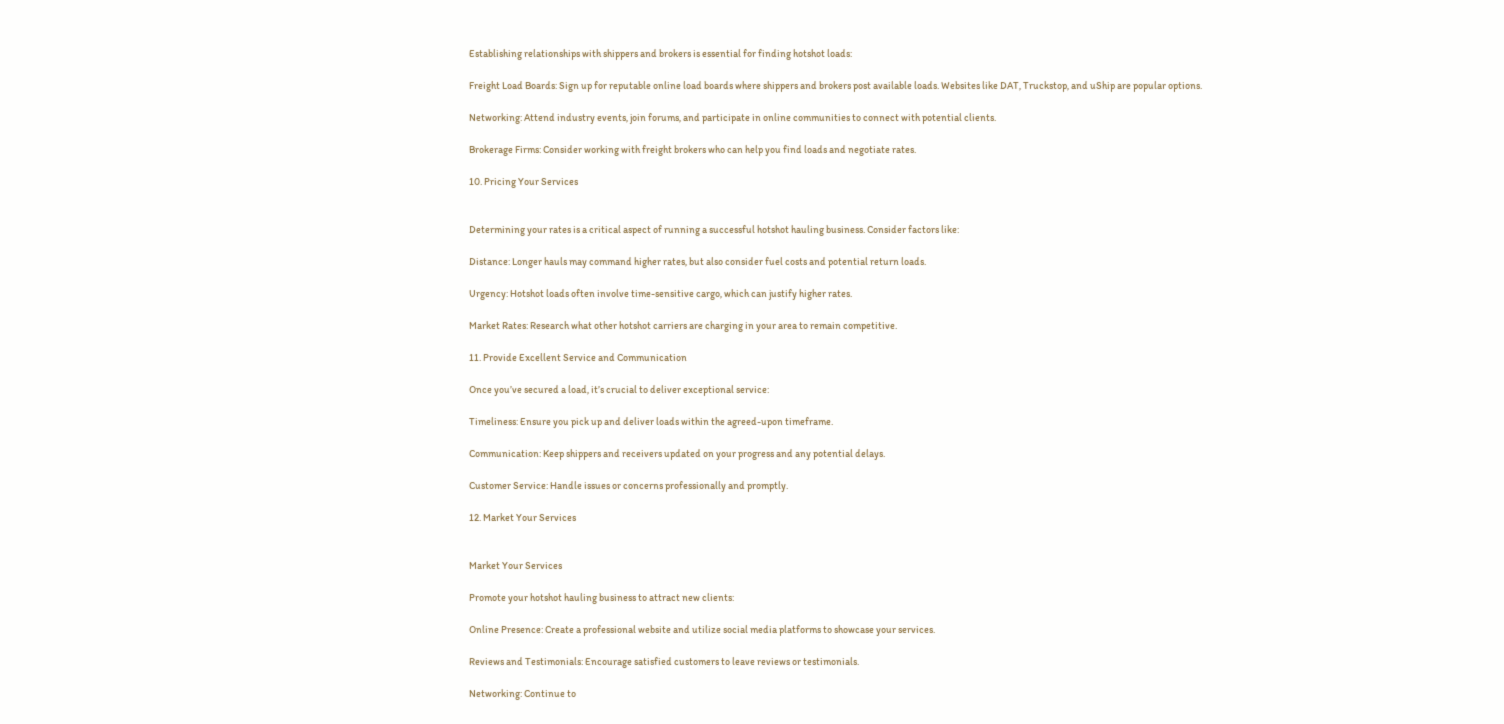Establishing relationships with shippers and brokers is essential for finding hotshot loads:

Freight Load Boards: Sign up for reputable online load boards where shippers and brokers post available loads. Websites like DAT, Truckstop, and uShip are popular options.

Networking: Attend industry events, join forums, and participate in online communities to connect with potential clients.

Brokerage Firms: Consider working with freight brokers who can help you find loads and negotiate rates.

10. Pricing Your Services


Determining your rates is a critical aspect of running a successful hotshot hauling business. Consider factors like:

Distance: Longer hauls may command higher rates, but also consider fuel costs and potential return loads.

Urgency: Hotshot loads often involve time-sensitive cargo, which can justify higher rates.

Market Rates: Research what other hotshot carriers are charging in your area to remain competitive.

11. Provide Excellent Service and Communication

Once you’ve secured a load, it’s crucial to deliver exceptional service:

Timeliness: Ensure you pick up and deliver loads within the agreed-upon timeframe.

Communication: Keep shippers and receivers updated on your progress and any potential delays.

Customer Service: Handle issues or concerns professionally and promptly.

12. Market Your Services


Market Your Services

Promote your hotshot hauling business to attract new clients:

Online Presence: Create a professional website and utilize social media platforms to showcase your services.

Reviews and Testimonials: Encourage satisfied customers to leave reviews or testimonials.

Networking: Continue to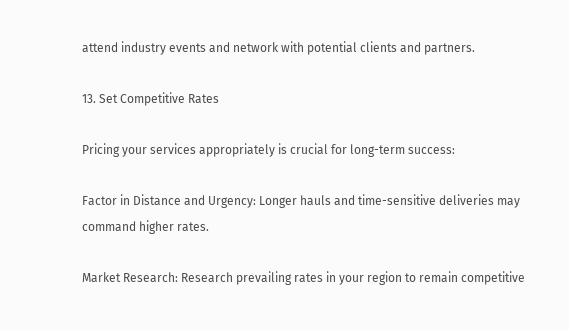attend industry events and network with potential clients and partners.

13. Set Competitive Rates

Pricing your services appropriately is crucial for long-term success:

Factor in Distance and Urgency: Longer hauls and time-sensitive deliveries may command higher rates.

Market Research: Research prevailing rates in your region to remain competitive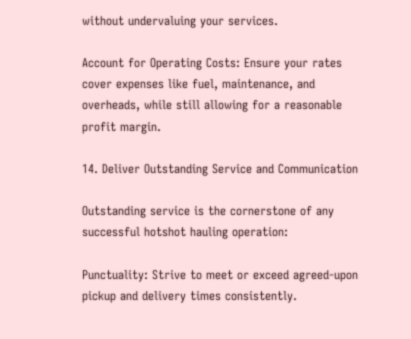without undervaluing your services.

Account for Operating Costs: Ensure your rates cover expenses like fuel, maintenance, and overheads, while still allowing for a reasonable profit margin.

14. Deliver Outstanding Service and Communication

Outstanding service is the cornerstone of any successful hotshot hauling operation:

Punctuality: Strive to meet or exceed agreed-upon pickup and delivery times consistently.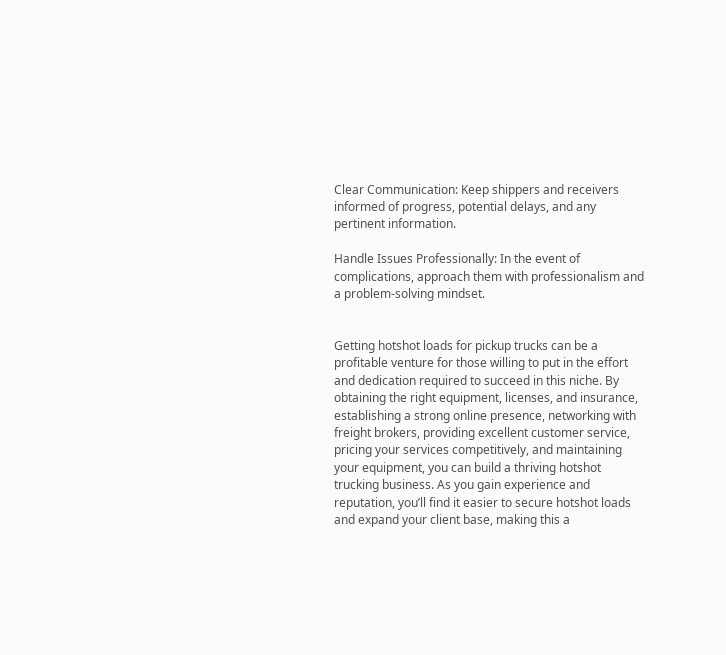Clear Communication: Keep shippers and receivers informed of progress, potential delays, and any pertinent information.

Handle Issues Professionally: In the event of complications, approach them with professionalism and a problem-solving mindset.


Getting hotshot loads for pickup trucks can be a profitable venture for those willing to put in the effort and dedication required to succeed in this niche. By obtaining the right equipment, licenses, and insurance, establishing a strong online presence, networking with freight brokers, providing excellent customer service, pricing your services competitively, and maintaining your equipment, you can build a thriving hotshot trucking business. As you gain experience and reputation, you’ll find it easier to secure hotshot loads and expand your client base, making this a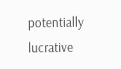potentially lucrative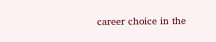career choice in the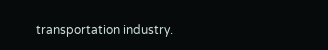transportation industry.